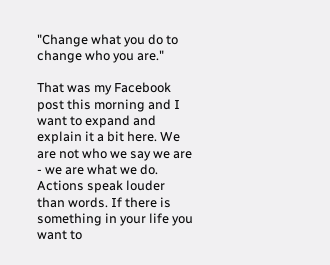"Change what you do to change who you are."

That was my Facebook post this morning and I want to expand and explain it a bit here. We are not who we say we are - we are what we do. Actions speak louder than words. If there is something in your life you want to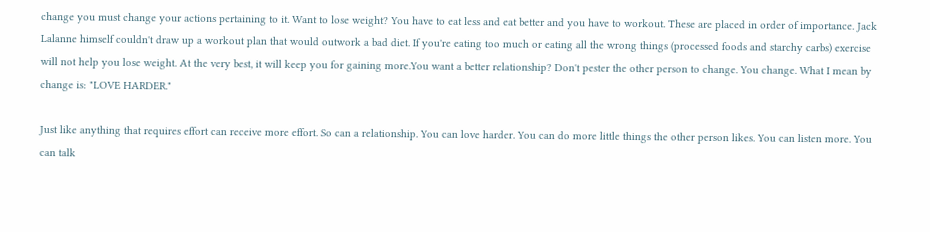change you must change your actions pertaining to it. Want to lose weight? You have to eat less and eat better and you have to workout. These are placed in order of importance. Jack Lalanne himself couldn't draw up a workout plan that would outwork a bad diet. If you're eating too much or eating all the wrong things (processed foods and starchy carbs) exercise will not help you lose weight. At the very best, it will keep you for gaining more.You want a better relationship? Don't pester the other person to change. You change. What I mean by change is: "LOVE HARDER."

Just like anything that requires effort can receive more effort. So can a relationship. You can love harder. You can do more little things the other person likes. You can listen more. You can talk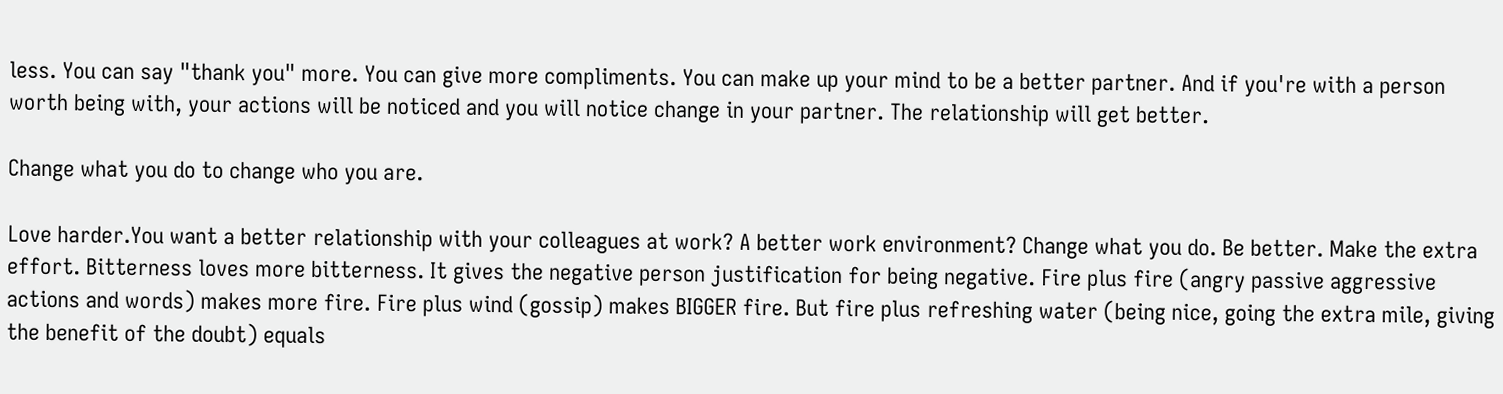less. You can say "thank you" more. You can give more compliments. You can make up your mind to be a better partner. And if you're with a person worth being with, your actions will be noticed and you will notice change in your partner. The relationship will get better.

Change what you do to change who you are.

Love harder.You want a better relationship with your colleagues at work? A better work environment? Change what you do. Be better. Make the extra effort. Bitterness loves more bitterness. It gives the negative person justification for being negative. Fire plus fire (angry passive aggressive actions and words) makes more fire. Fire plus wind (gossip) makes BIGGER fire. But fire plus refreshing water (being nice, going the extra mile, giving the benefit of the doubt) equals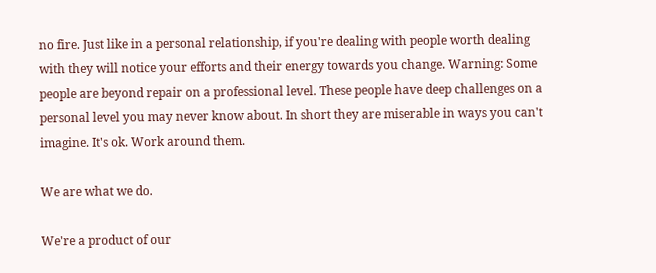no fire. Just like in a personal relationship, if you're dealing with people worth dealing with they will notice your efforts and their energy towards you change. Warning: Some people are beyond repair on a professional level. These people have deep challenges on a personal level you may never know about. In short they are miserable in ways you can't imagine. It's ok. Work around them.

We are what we do.

We're a product of our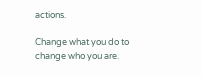actions.

Change what you do to change who you are.